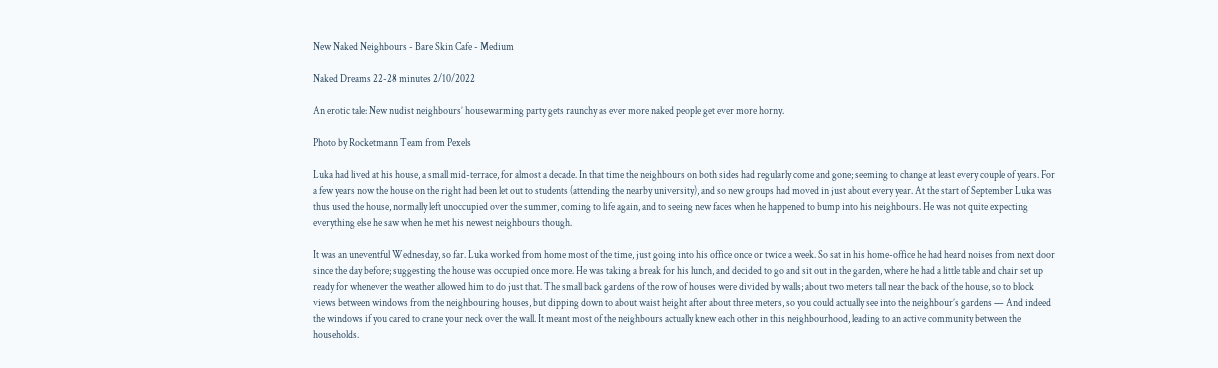New Naked Neighbours - Bare Skin Cafe - Medium

Naked Dreams 22-28 minutes 2/10/2022

An erotic tale: New nudist neighbours’ housewarming party gets raunchy as ever more naked people get ever more horny.

Photo by Rocketmann Team from Pexels

Luka had lived at his house, a small mid-terrace, for almost a decade. In that time the neighbours on both sides had regularly come and gone; seeming to change at least every couple of years. For a few years now the house on the right had been let out to students (attending the nearby university), and so new groups had moved in just about every year. At the start of September Luka was thus used the house, normally left unoccupied over the summer, coming to life again, and to seeing new faces when he happened to bump into his neighbours. He was not quite expecting everything else he saw when he met his newest neighbours though.

It was an uneventful Wednesday, so far. Luka worked from home most of the time, just going into his office once or twice a week. So sat in his home-office he had heard noises from next door since the day before; suggesting the house was occupied once more. He was taking a break for his lunch, and decided to go and sit out in the garden, where he had a little table and chair set up ready for whenever the weather allowed him to do just that. The small back gardens of the row of houses were divided by walls; about two meters tall near the back of the house, so to block views between windows from the neighbouring houses, but dipping down to about waist height after about three meters, so you could actually see into the neighbour’s gardens — And indeed the windows if you cared to crane your neck over the wall. It meant most of the neighbours actually knew each other in this neighbourhood, leading to an active community between the households.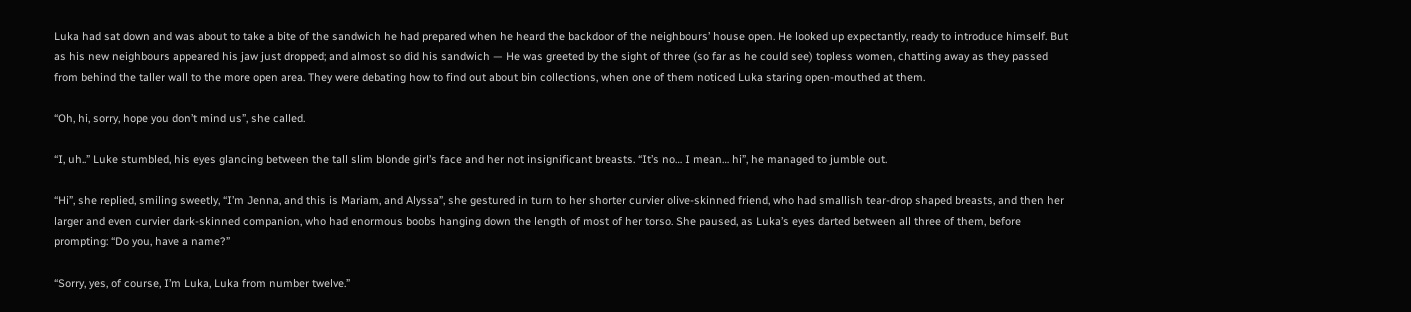Luka had sat down and was about to take a bite of the sandwich he had prepared when he heard the backdoor of the neighbours’ house open. He looked up expectantly, ready to introduce himself. But as his new neighbours appeared his jaw just dropped; and almost so did his sandwich — He was greeted by the sight of three (so far as he could see) topless women, chatting away as they passed from behind the taller wall to the more open area. They were debating how to find out about bin collections, when one of them noticed Luka staring open-mouthed at them.

“Oh, hi, sorry, hope you don’t mind us”, she called.

“I, uh..” Luke stumbled, his eyes glancing between the tall slim blonde girl’s face and her not insignificant breasts. “It’s no… I mean… hi”, he managed to jumble out.

“Hi”, she replied, smiling sweetly, “I’m Jenna, and this is Mariam, and Alyssa”, she gestured in turn to her shorter curvier olive-skinned friend, who had smallish tear-drop shaped breasts, and then her larger and even curvier dark-skinned companion, who had enormous boobs hanging down the length of most of her torso. She paused, as Luka’s eyes darted between all three of them, before prompting: “Do you, have a name?”

“Sorry, yes, of course, I’m Luka, Luka from number twelve.”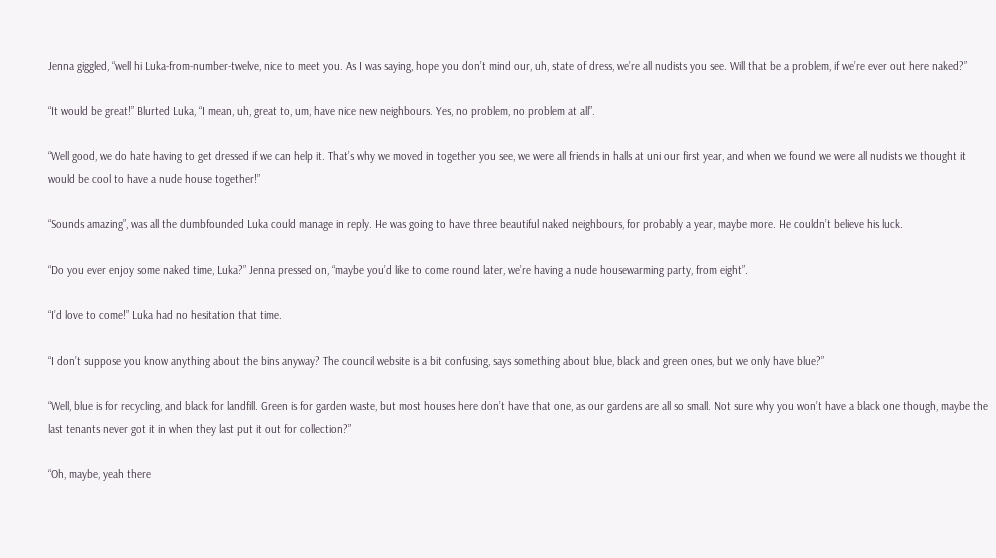Jenna giggled, “well hi Luka-from-number-twelve, nice to meet you. As I was saying, hope you don’t mind our, uh, state of dress, we’re all nudists you see. Will that be a problem, if we’re ever out here naked?”

“It would be great!” Blurted Luka, “I mean, uh, great to, um, have nice new neighbours. Yes, no problem, no problem at all”.

“Well good, we do hate having to get dressed if we can help it. That’s why we moved in together you see, we were all friends in halls at uni our first year, and when we found we were all nudists we thought it would be cool to have a nude house together!”

“Sounds amazing”, was all the dumbfounded Luka could manage in reply. He was going to have three beautiful naked neighbours, for probably a year, maybe more. He couldn’t believe his luck.

“Do you ever enjoy some naked time, Luka?” Jenna pressed on, “maybe you’d like to come round later, we’re having a nude housewarming party, from eight”.

“I’d love to come!” Luka had no hesitation that time.

“I don’t suppose you know anything about the bins anyway? The council website is a bit confusing, says something about blue, black and green ones, but we only have blue?”

“Well, blue is for recycling, and black for landfill. Green is for garden waste, but most houses here don’t have that one, as our gardens are all so small. Not sure why you won’t have a black one though, maybe the last tenants never got it in when they last put it out for collection?”

“Oh, maybe, yeah there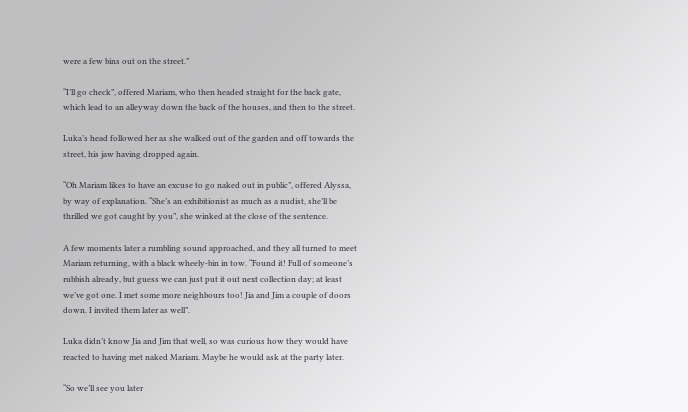were a few bins out on the street.”

“I’ll go check”, offered Mariam, who then headed straight for the back gate, which lead to an alleyway down the back of the houses, and then to the street.

Luka’s head followed her as she walked out of the garden and off towards the street, his jaw having dropped again.

“Oh Mariam likes to have an excuse to go naked out in public”, offered Alyssa, by way of explanation. “She’s an exhibitionist as much as a nudist, she’ll be thrilled we got caught by you”, she winked at the close of the sentence.

A few moments later a rumbling sound approached, and they all turned to meet Mariam returning, with a black wheely-bin in tow. “Found it! Full of someone’s rubbish already, but guess we can just put it out next collection day; at least we’ve got one. I met some more neighbours too! Jia and Jim a couple of doors down. I invited them later as well”.

Luka didn’t know Jia and Jim that well, so was curious how they would have reacted to having met naked Mariam. Maybe he would ask at the party later.

“So we’ll see you later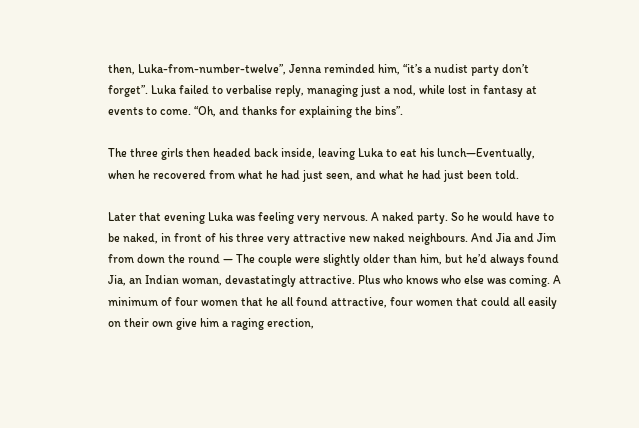then, Luka-from-number-twelve”, Jenna reminded him, “it’s a nudist party don’t forget”. Luka failed to verbalise reply, managing just a nod, while lost in fantasy at events to come. “Oh, and thanks for explaining the bins”.

The three girls then headed back inside, leaving Luka to eat his lunch—Eventually, when he recovered from what he had just seen, and what he had just been told.

Later that evening Luka was feeling very nervous. A naked party. So he would have to be naked, in front of his three very attractive new naked neighbours. And Jia and Jim from down the round — The couple were slightly older than him, but he’d always found Jia, an Indian woman, devastatingly attractive. Plus who knows who else was coming. A minimum of four women that he all found attractive, four women that could all easily on their own give him a raging erection,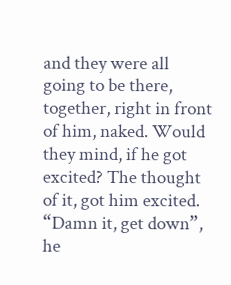and they were all going to be there, together, right in front of him, naked. Would they mind, if he got excited? The thought of it, got him excited. “Damn it, get down”, he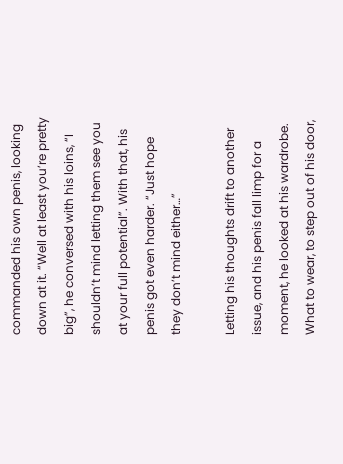commanded his own penis, looking down at it. “Well at least you’re pretty big”, he conversed with his loins, “I shouldn’t mind letting them see you at your full potential”. With that, his penis got even harder. “Just hope they don’t mind either…”

Letting his thoughts drift to another issue, and his penis fall limp for a moment, he looked at his wardrobe. What to wear, to step out of his door,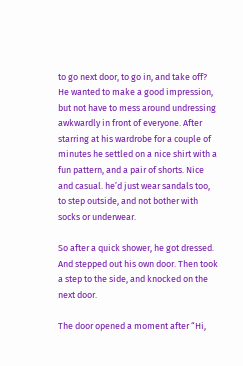to go next door, to go in, and take off? He wanted to make a good impression, but not have to mess around undressing awkwardly in front of everyone. After starring at his wardrobe for a couple of minutes he settled on a nice shirt with a fun pattern, and a pair of shorts. Nice and casual. he’d just wear sandals too, to step outside, and not bother with socks or underwear.

So after a quick shower, he got dressed. And stepped out his own door. Then took a step to the side, and knocked on the next door.

The door opened a moment after “Hi,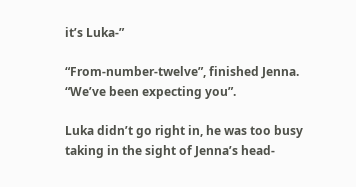it’s Luka-”

“From-number-twelve”, finished Jenna. “We’ve been expecting you”.

Luka didn’t go right in, he was too busy taking in the sight of Jenna’s head-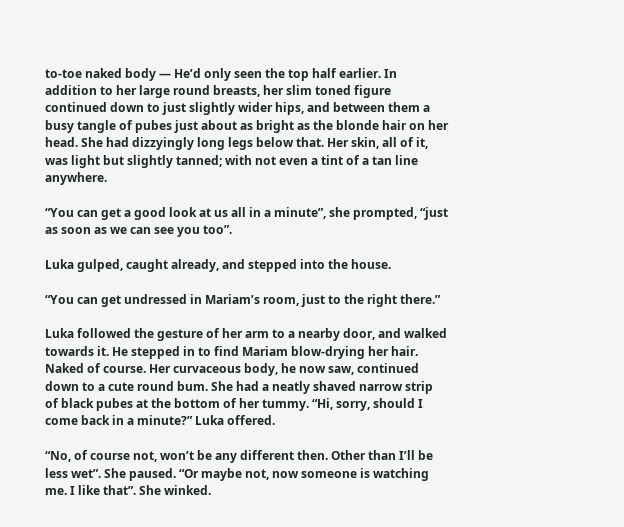to-toe naked body — He’d only seen the top half earlier. In addition to her large round breasts, her slim toned figure continued down to just slightly wider hips, and between them a busy tangle of pubes just about as bright as the blonde hair on her head. She had dizzyingly long legs below that. Her skin, all of it, was light but slightly tanned; with not even a tint of a tan line anywhere.

“You can get a good look at us all in a minute”, she prompted, “just as soon as we can see you too”.

Luka gulped, caught already, and stepped into the house.

“You can get undressed in Mariam’s room, just to the right there.”

Luka followed the gesture of her arm to a nearby door, and walked towards it. He stepped in to find Mariam blow-drying her hair. Naked of course. Her curvaceous body, he now saw, continued down to a cute round bum. She had a neatly shaved narrow strip of black pubes at the bottom of her tummy. “Hi, sorry, should I come back in a minute?” Luka offered.

“No, of course not, won’t be any different then. Other than I’ll be less wet”. She paused. “Or maybe not, now someone is watching me. I like that”. She winked.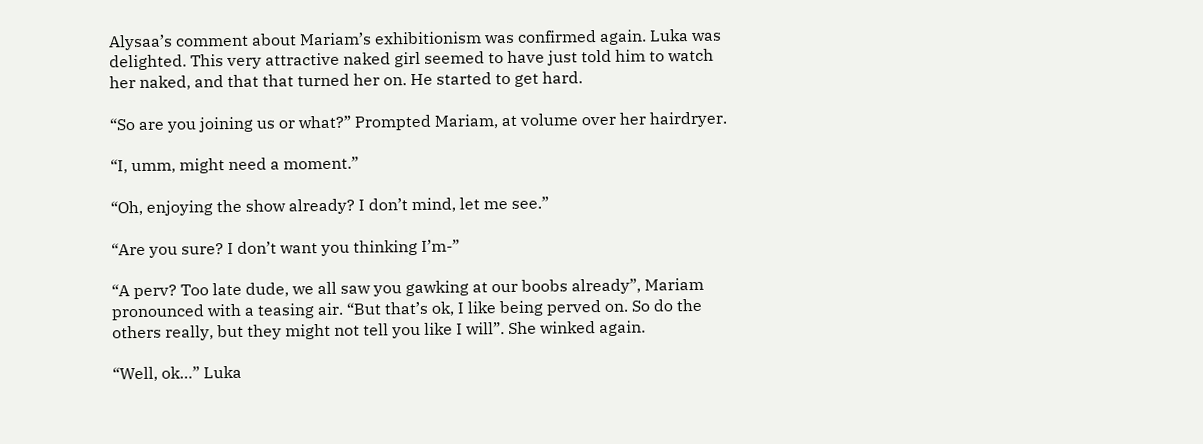Alysaa’s comment about Mariam’s exhibitionism was confirmed again. Luka was delighted. This very attractive naked girl seemed to have just told him to watch her naked, and that that turned her on. He started to get hard.

“So are you joining us or what?” Prompted Mariam, at volume over her hairdryer.

“I, umm, might need a moment.”

“Oh, enjoying the show already? I don’t mind, let me see.”

“Are you sure? I don’t want you thinking I’m-”

“A perv? Too late dude, we all saw you gawking at our boobs already”, Mariam pronounced with a teasing air. “But that’s ok, I like being perved on. So do the others really, but they might not tell you like I will”. She winked again.

“Well, ok…” Luka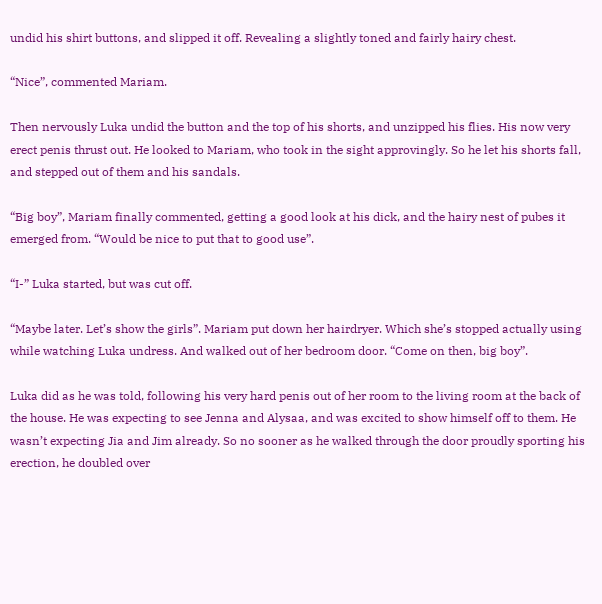undid his shirt buttons, and slipped it off. Revealing a slightly toned and fairly hairy chest.

“Nice”, commented Mariam.

Then nervously Luka undid the button and the top of his shorts, and unzipped his flies. His now very erect penis thrust out. He looked to Mariam, who took in the sight approvingly. So he let his shorts fall, and stepped out of them and his sandals.

“Big boy”, Mariam finally commented, getting a good look at his dick, and the hairy nest of pubes it emerged from. “Would be nice to put that to good use”.

“I-” Luka started, but was cut off.

“Maybe later. Let’s show the girls”. Mariam put down her hairdryer. Which she’s stopped actually using while watching Luka undress. And walked out of her bedroom door. “Come on then, big boy”.

Luka did as he was told, following his very hard penis out of her room to the living room at the back of the house. He was expecting to see Jenna and Alysaa, and was excited to show himself off to them. He wasn’t expecting Jia and Jim already. So no sooner as he walked through the door proudly sporting his erection, he doubled over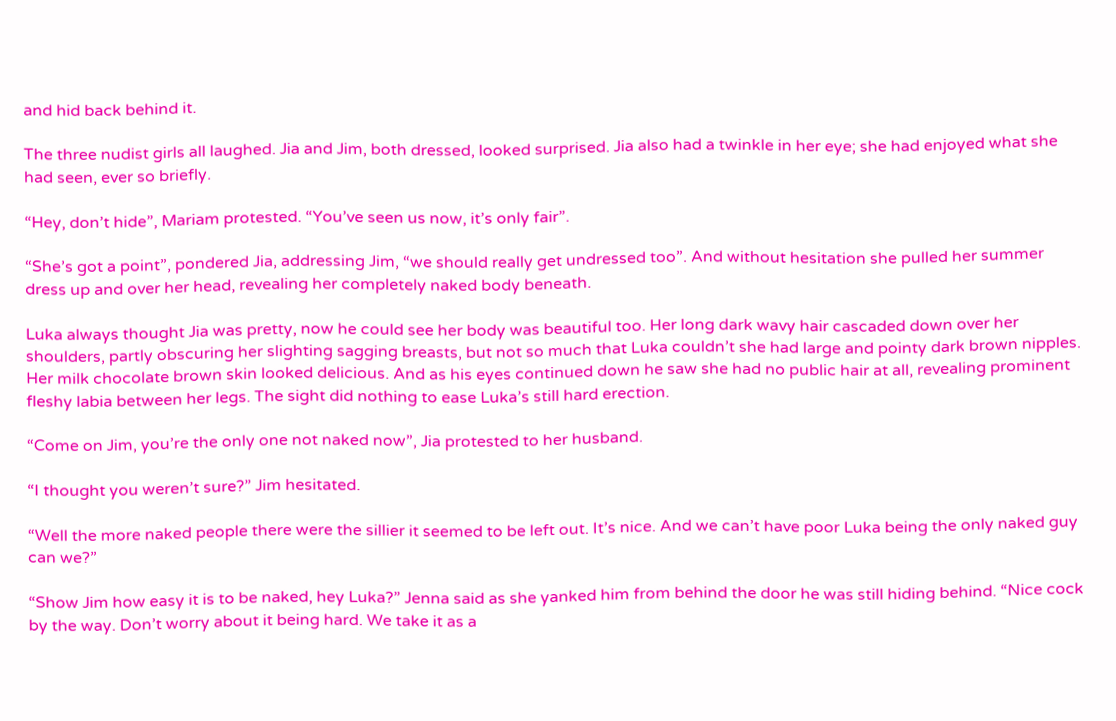and hid back behind it.

The three nudist girls all laughed. Jia and Jim, both dressed, looked surprised. Jia also had a twinkle in her eye; she had enjoyed what she had seen, ever so briefly.

“Hey, don’t hide”, Mariam protested. “You’ve seen us now, it’s only fair”.

“She’s got a point”, pondered Jia, addressing Jim, “we should really get undressed too”. And without hesitation she pulled her summer dress up and over her head, revealing her completely naked body beneath.

Luka always thought Jia was pretty, now he could see her body was beautiful too. Her long dark wavy hair cascaded down over her shoulders, partly obscuring her slighting sagging breasts, but not so much that Luka couldn’t she had large and pointy dark brown nipples. Her milk chocolate brown skin looked delicious. And as his eyes continued down he saw she had no public hair at all, revealing prominent fleshy labia between her legs. The sight did nothing to ease Luka’s still hard erection.

“Come on Jim, you’re the only one not naked now”, Jia protested to her husband.

“I thought you weren’t sure?” Jim hesitated.

“Well the more naked people there were the sillier it seemed to be left out. It’s nice. And we can’t have poor Luka being the only naked guy can we?”

“Show Jim how easy it is to be naked, hey Luka?” Jenna said as she yanked him from behind the door he was still hiding behind. “Nice cock by the way. Don’t worry about it being hard. We take it as a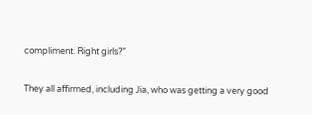compliment. Right girls?”

They all affirmed, including Jia, who was getting a very good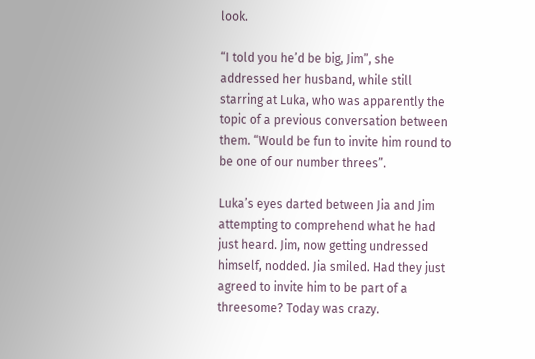look.

“I told you he’d be big, Jim”, she addressed her husband, while still starring at Luka, who was apparently the topic of a previous conversation between them. “Would be fun to invite him round to be one of our number threes”.

Luka’s eyes darted between Jia and Jim attempting to comprehend what he had just heard. Jim, now getting undressed himself, nodded. Jia smiled. Had they just agreed to invite him to be part of a threesome? Today was crazy.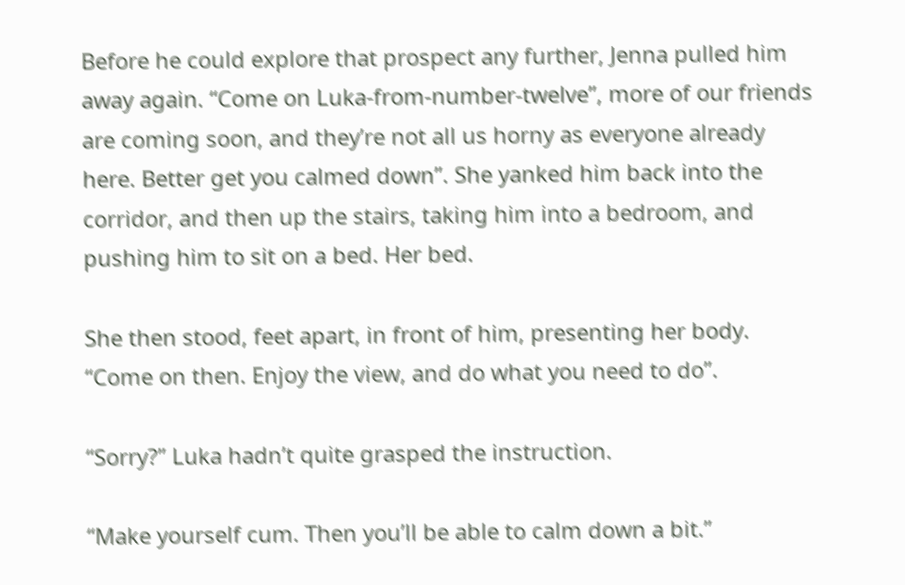Before he could explore that prospect any further, Jenna pulled him away again. “Come on Luka-from-number-twelve”, more of our friends are coming soon, and they’re not all us horny as everyone already here. Better get you calmed down”. She yanked him back into the corridor, and then up the stairs, taking him into a bedroom, and pushing him to sit on a bed. Her bed.

She then stood, feet apart, in front of him, presenting her body. “Come on then. Enjoy the view, and do what you need to do”.

“Sorry?” Luka hadn’t quite grasped the instruction.

“Make yourself cum. Then you’ll be able to calm down a bit.”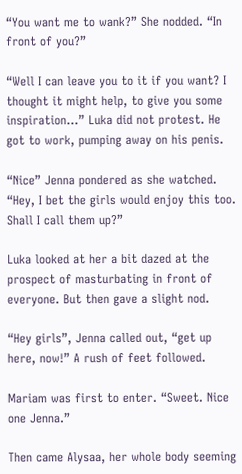“You want me to wank?” She nodded. “In front of you?”

“Well I can leave you to it if you want? I thought it might help, to give you some inspiration…” Luka did not protest. He got to work, pumping away on his penis.

“Nice” Jenna pondered as she watched. “Hey, I bet the girls would enjoy this too. Shall I call them up?”

Luka looked at her a bit dazed at the prospect of masturbating in front of everyone. But then gave a slight nod.

“Hey girls”, Jenna called out, “get up here, now!” A rush of feet followed.

Mariam was first to enter. “Sweet. Nice one Jenna.”

Then came Alysaa, her whole body seeming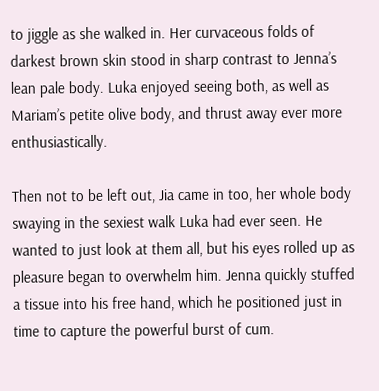to jiggle as she walked in. Her curvaceous folds of darkest brown skin stood in sharp contrast to Jenna’s lean pale body. Luka enjoyed seeing both, as well as Mariam’s petite olive body, and thrust away ever more enthusiastically.

Then not to be left out, Jia came in too, her whole body swaying in the sexiest walk Luka had ever seen. He wanted to just look at them all, but his eyes rolled up as pleasure began to overwhelm him. Jenna quickly stuffed a tissue into his free hand, which he positioned just in time to capture the powerful burst of cum.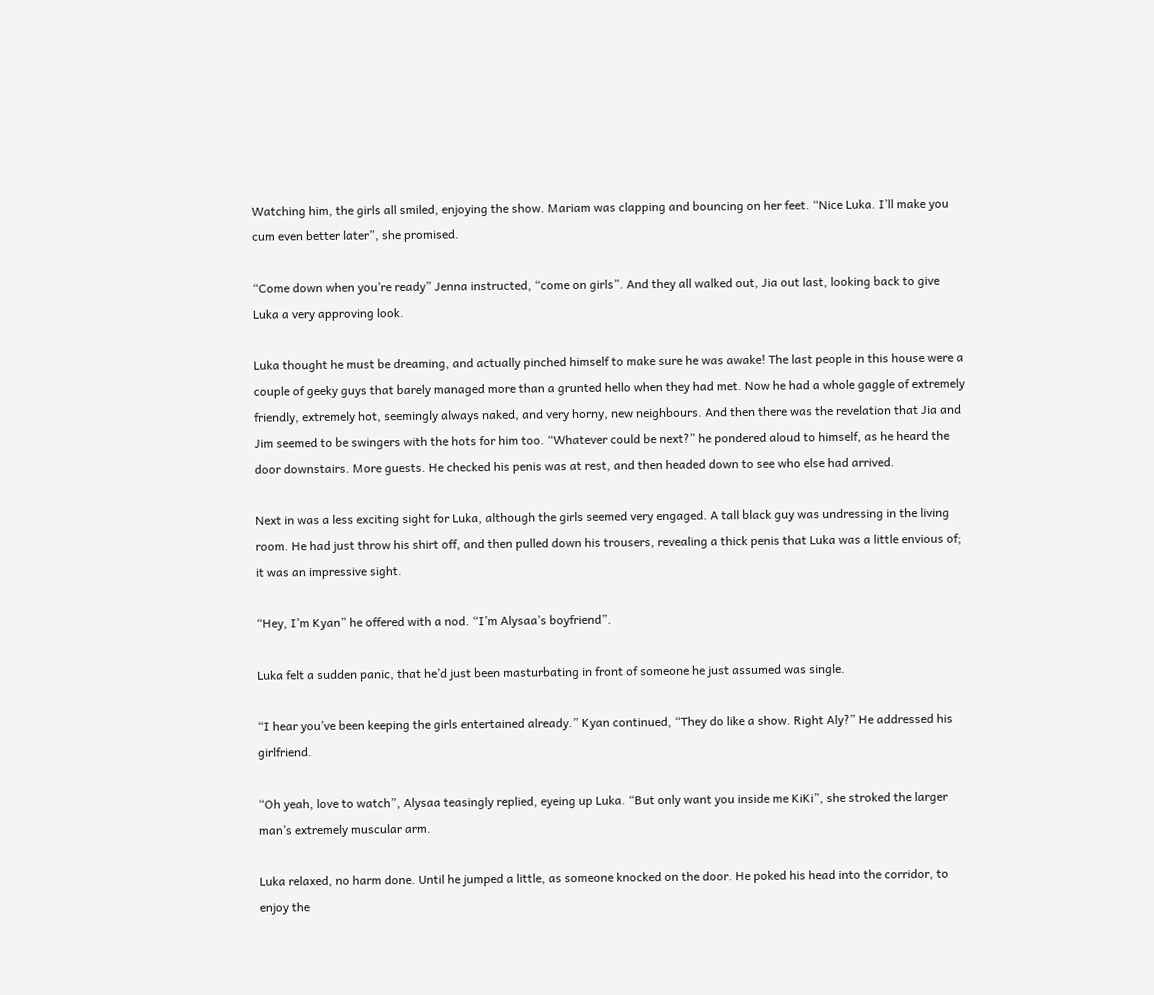Watching him, the girls all smiled, enjoying the show. Mariam was clapping and bouncing on her feet. “Nice Luka. I’ll make you cum even better later”, she promised.

“Come down when you’re ready” Jenna instructed, “come on girls”. And they all walked out, Jia out last, looking back to give Luka a very approving look.

Luka thought he must be dreaming, and actually pinched himself to make sure he was awake! The last people in this house were a couple of geeky guys that barely managed more than a grunted hello when they had met. Now he had a whole gaggle of extremely friendly, extremely hot, seemingly always naked, and very horny, new neighbours. And then there was the revelation that Jia and Jim seemed to be swingers with the hots for him too. “Whatever could be next?” he pondered aloud to himself, as he heard the door downstairs. More guests. He checked his penis was at rest, and then headed down to see who else had arrived.

Next in was a less exciting sight for Luka, although the girls seemed very engaged. A tall black guy was undressing in the living room. He had just throw his shirt off, and then pulled down his trousers, revealing a thick penis that Luka was a little envious of; it was an impressive sight.

“Hey, I’m Kyan” he offered with a nod. “I’m Alysaa’s boyfriend”.

Luka felt a sudden panic, that he’d just been masturbating in front of someone he just assumed was single.

“I hear you’ve been keeping the girls entertained already.” Kyan continued, “They do like a show. Right Aly?” He addressed his girlfriend.

“Oh yeah, love to watch”, Alysaa teasingly replied, eyeing up Luka. “But only want you inside me KiKi”, she stroked the larger man’s extremely muscular arm.

Luka relaxed, no harm done. Until he jumped a little, as someone knocked on the door. He poked his head into the corridor, to enjoy the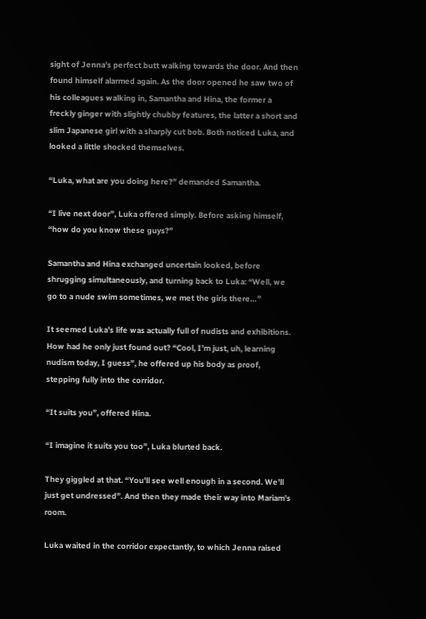sight of Jenna’s perfect butt walking towards the door. And then found himself alarmed again. As the door opened he saw two of his colleagues walking in, Samantha and Hina, the former a freckly ginger with slightly chubby features, the latter a short and slim Japanese girl with a sharply cut bob. Both noticed Luka, and looked a little shocked themselves.

“Luka, what are you doing here?” demanded Samantha.

“I live next door”, Luka offered simply. Before asking himself, “how do you know these guys?”

Samantha and Hina exchanged uncertain looked, before shrugging simultaneously, and turning back to Luka: “Well, we go to a nude swim sometimes, we met the girls there…”

It seemed Luka’s life was actually full of nudists and exhibitions. How had he only just found out? “Cool, I’m just, uh, learning nudism today, I guess”, he offered up his body as proof, stepping fully into the corridor.

“It suits you”, offered Hina.

“I imagine it suits you too”, Luka blurted back.

They giggled at that. “You’ll see well enough in a second. We’ll just get undressed”. And then they made their way into Mariam’s room.

Luka waited in the corridor expectantly, to which Jenna raised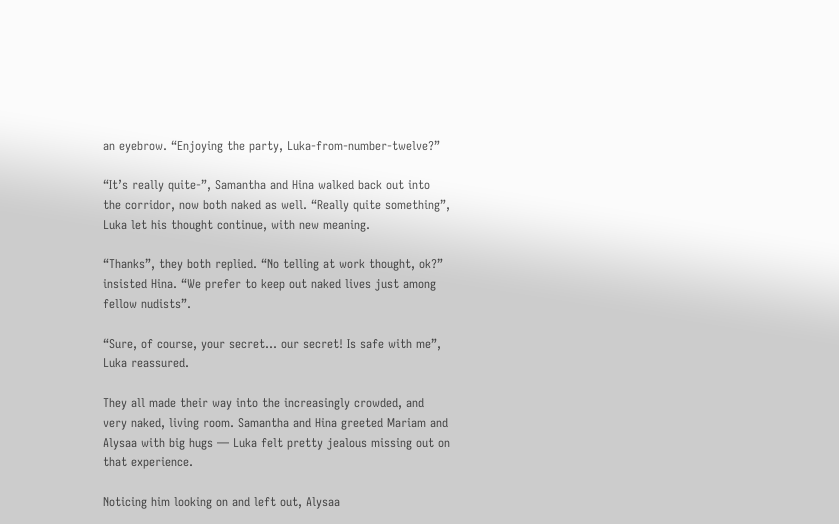an eyebrow. “Enjoying the party, Luka-from-number-twelve?”

“It’s really quite-”, Samantha and Hina walked back out into the corridor, now both naked as well. “Really quite something”, Luka let his thought continue, with new meaning.

“Thanks”, they both replied. “No telling at work thought, ok?” insisted Hina. “We prefer to keep out naked lives just among fellow nudists”.

“Sure, of course, your secret… our secret! Is safe with me”, Luka reassured.

They all made their way into the increasingly crowded, and very naked, living room. Samantha and Hina greeted Mariam and Alysaa with big hugs — Luka felt pretty jealous missing out on that experience.

Noticing him looking on and left out, Alysaa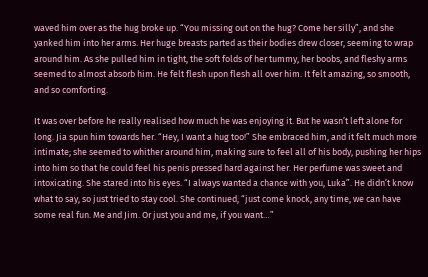waved him over as the hug broke up. “You missing out on the hug? Come her silly”, and she yanked him into her arms. Her huge breasts parted as their bodies drew closer, seeming to wrap around him. As she pulled him in tight, the soft folds of her tummy, her boobs, and fleshy arms seemed to almost absorb him. He felt flesh upon flesh all over him. It felt amazing, so smooth, and so comforting.

It was over before he really realised how much he was enjoying it. But he wasn’t left alone for long. Jia spun him towards her. “Hey, I want a hug too!” She embraced him, and it felt much more intimate; she seemed to whither around him, making sure to feel all of his body, pushing her hips into him so that he could feel his penis pressed hard against her. Her perfume was sweet and intoxicating. She stared into his eyes. “I always wanted a chance with you, Luka”. He didn’t know what to say, so just tried to stay cool. She continued, “just come knock, any time, we can have some real fun. Me and Jim. Or just you and me, if you want…”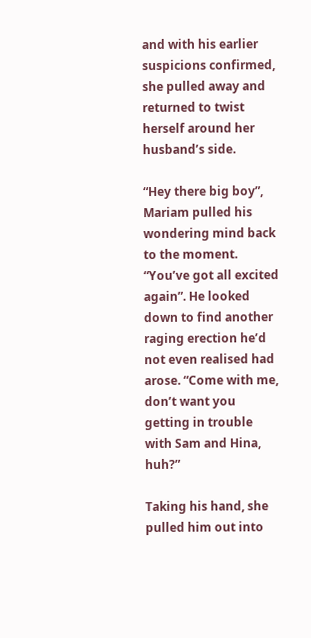and with his earlier suspicions confirmed, she pulled away and returned to twist herself around her husband’s side.

“Hey there big boy”, Mariam pulled his wondering mind back to the moment. “You’ve got all excited again”. He looked down to find another raging erection he’d not even realised had arose. “Come with me, don’t want you getting in trouble with Sam and Hina, huh?”

Taking his hand, she pulled him out into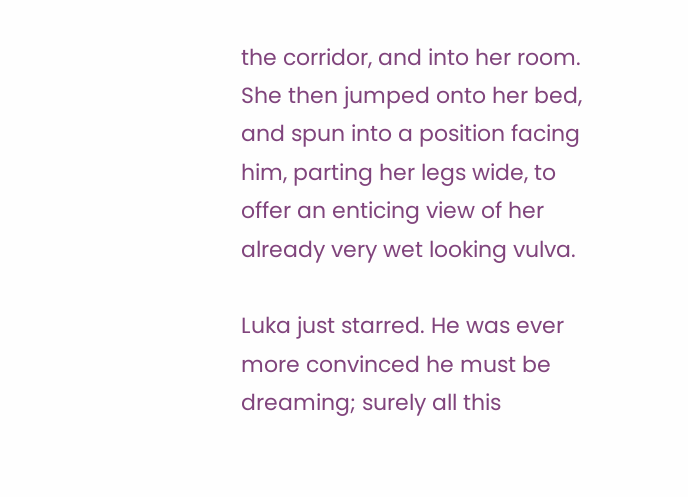the corridor, and into her room. She then jumped onto her bed, and spun into a position facing him, parting her legs wide, to offer an enticing view of her already very wet looking vulva.

Luka just starred. He was ever more convinced he must be dreaming; surely all this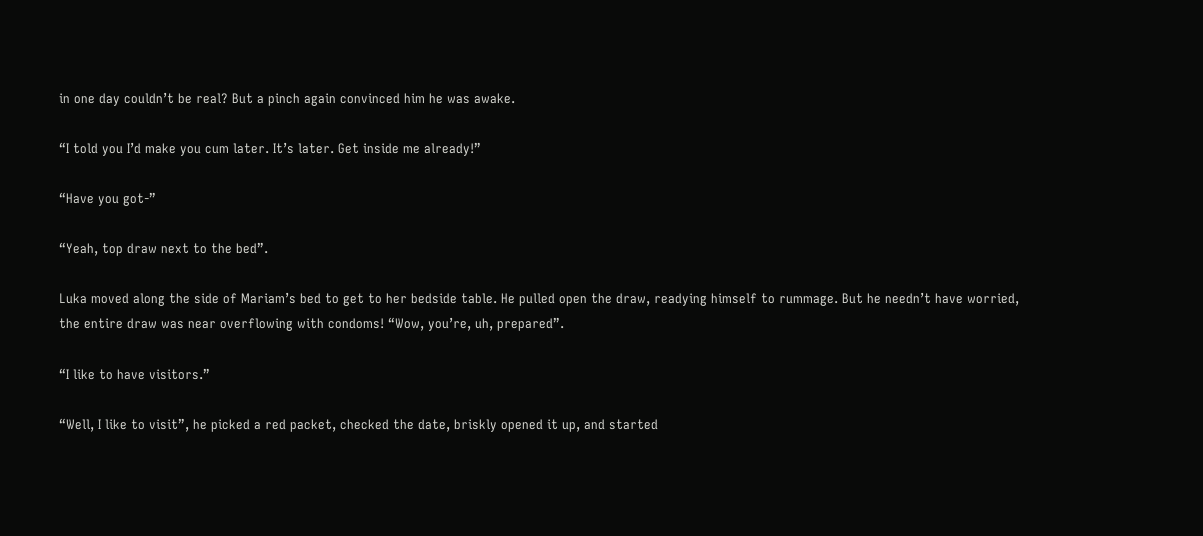in one day couldn’t be real? But a pinch again convinced him he was awake.

“I told you I’d make you cum later. It’s later. Get inside me already!”

“Have you got-”

“Yeah, top draw next to the bed”.

Luka moved along the side of Mariam’s bed to get to her bedside table. He pulled open the draw, readying himself to rummage. But he needn’t have worried, the entire draw was near overflowing with condoms! “Wow, you’re, uh, prepared”.

“I like to have visitors.”

“Well, I like to visit”, he picked a red packet, checked the date, briskly opened it up, and started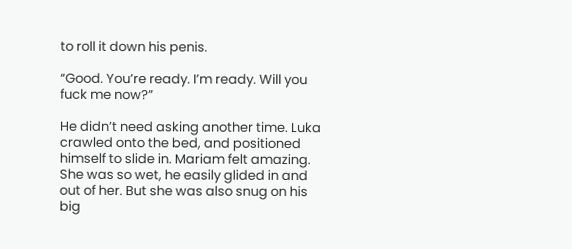to roll it down his penis.

“Good. You’re ready. I’m ready. Will you fuck me now?”

He didn’t need asking another time. Luka crawled onto the bed, and positioned himself to slide in. Mariam felt amazing. She was so wet, he easily glided in and out of her. But she was also snug on his big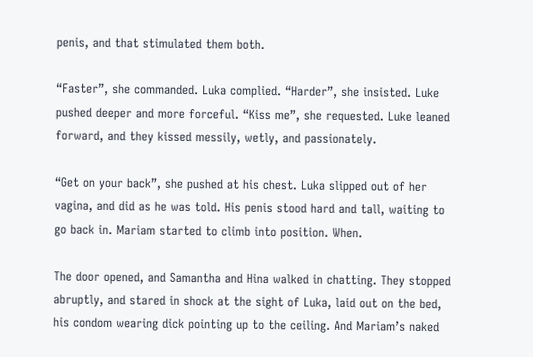penis, and that stimulated them both.

“Faster”, she commanded. Luka complied. “Harder”, she insisted. Luke pushed deeper and more forceful. “Kiss me”, she requested. Luke leaned forward, and they kissed messily, wetly, and passionately.

“Get on your back”, she pushed at his chest. Luka slipped out of her vagina, and did as he was told. His penis stood hard and tall, waiting to go back in. Mariam started to climb into position. When.

The door opened, and Samantha and Hina walked in chatting. They stopped abruptly, and stared in shock at the sight of Luka, laid out on the bed, his condom wearing dick pointing up to the ceiling. And Mariam’s naked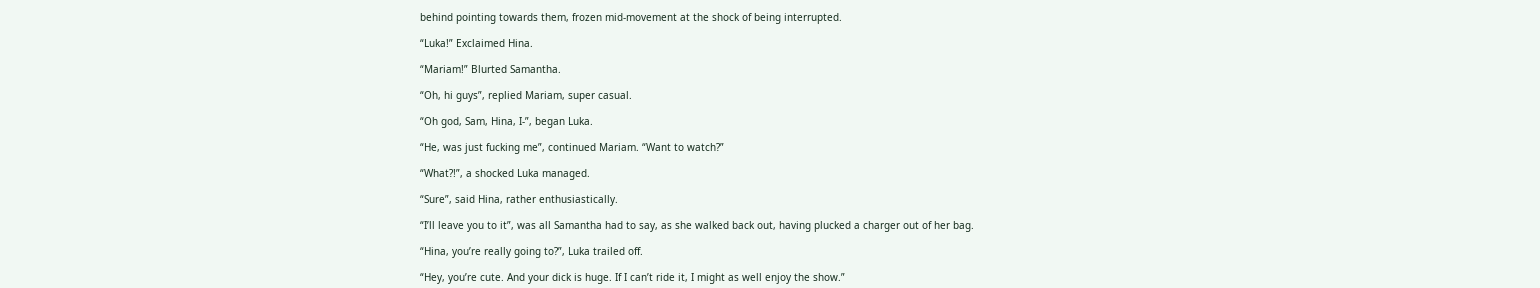behind pointing towards them, frozen mid-movement at the shock of being interrupted.

“Luka!” Exclaimed Hina.

“Mariam!” Blurted Samantha.

“Oh, hi guys”, replied Mariam, super casual.

“Oh god, Sam, Hina, I-”, began Luka.

“He, was just fucking me”, continued Mariam. “Want to watch?”

“What?!”, a shocked Luka managed.

“Sure”, said Hina, rather enthusiastically.

“I’ll leave you to it”, was all Samantha had to say, as she walked back out, having plucked a charger out of her bag.

“Hina, you’re really going to?”, Luka trailed off.

“Hey, you’re cute. And your dick is huge. If I can’t ride it, I might as well enjoy the show.”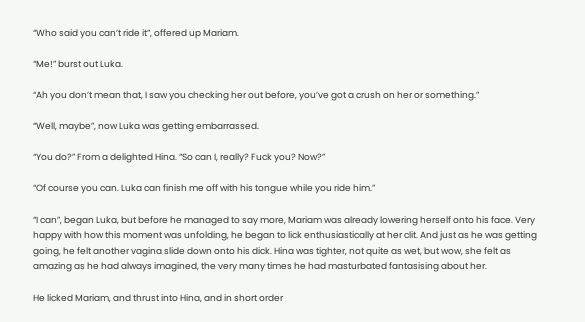“Who said you can’t ride it”, offered up Mariam.

“Me!” burst out Luka.

“Ah you don’t mean that, I saw you checking her out before, you’ve got a crush on her or something.”

“Well, maybe”, now Luka was getting embarrassed.

“You do?” From a delighted Hina. “So can I, really? Fuck you? Now?”

“Of course you can. Luka can finish me off with his tongue while you ride him.”

“I can”, began Luka, but before he managed to say more, Mariam was already lowering herself onto his face. Very happy with how this moment was unfolding, he began to lick enthusiastically at her clit. And just as he was getting going, he felt another vagina slide down onto his dick. Hina was tighter, not quite as wet, but wow, she felt as amazing as he had always imagined, the very many times he had masturbated fantasising about her.

He licked Mariam, and thrust into Hina, and in short order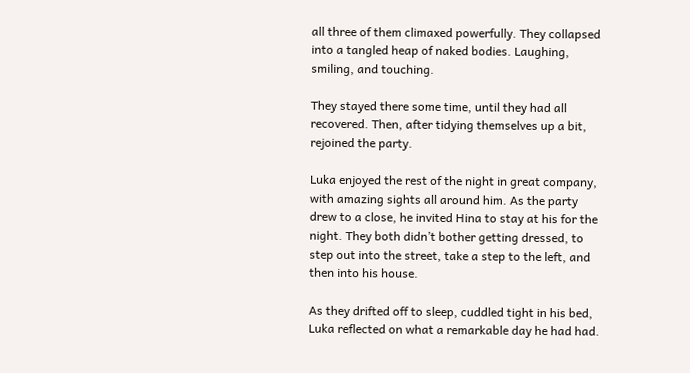all three of them climaxed powerfully. They collapsed into a tangled heap of naked bodies. Laughing, smiling, and touching.

They stayed there some time, until they had all recovered. Then, after tidying themselves up a bit, rejoined the party.

Luka enjoyed the rest of the night in great company, with amazing sights all around him. As the party drew to a close, he invited Hina to stay at his for the night. They both didn’t bother getting dressed, to step out into the street, take a step to the left, and then into his house.

As they drifted off to sleep, cuddled tight in his bed, Luka reflected on what a remarkable day he had had.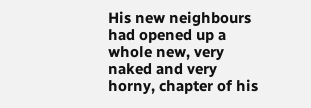His new neighbours had opened up a whole new, very naked and very horny, chapter of his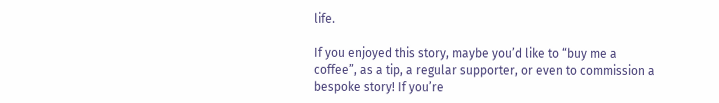life.

If you enjoyed this story, maybe you’d like to “buy me a coffee”, as a tip, a regular supporter, or even to commission a bespoke story! If you’re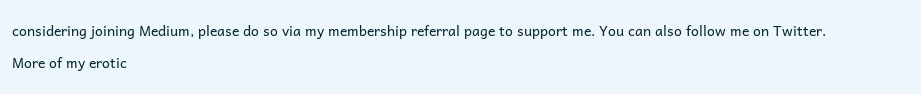considering joining Medium, please do so via my membership referral page to support me. You can also follow me on Twitter.

More of my erotic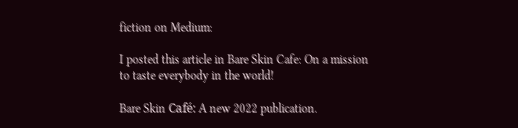fiction on Medium:

I posted this article in Bare Skin Cafe: On a mission to taste everybody in the world!

Bare Skin Café: A new 2022 publication.